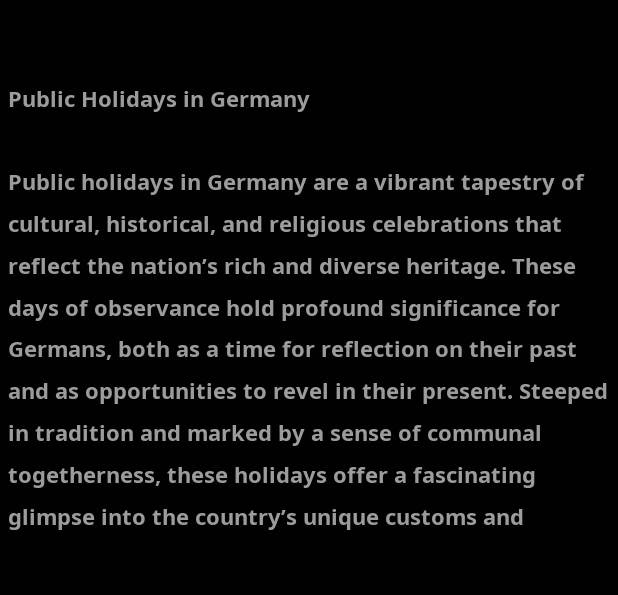Public Holidays in Germany

Public holidays in Germany are a vibrant tapestry of cultural, historical, and religious celebrations that reflect the nation’s rich and diverse heritage. These days of observance hold profound significance for Germans, both as a time for reflection on their past and as opportunities to revel in their present. Steeped in tradition and marked by a sense of communal togetherness, these holidays offer a fascinating glimpse into the country’s unique customs and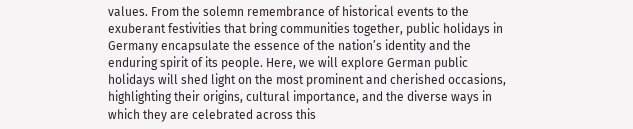values. From the solemn remembrance of historical events to the exuberant festivities that bring communities together, public holidays in Germany encapsulate the essence of the nation’s identity and the enduring spirit of its people. Here, we will explore German public holidays will shed light on the most prominent and cherished occasions, highlighting their origins, cultural importance, and the diverse ways in which they are celebrated across this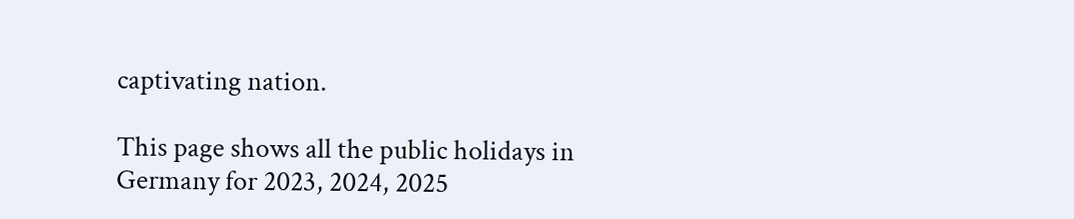captivating nation.

This page shows all the public holidays in Germany for 2023, 2024, 2025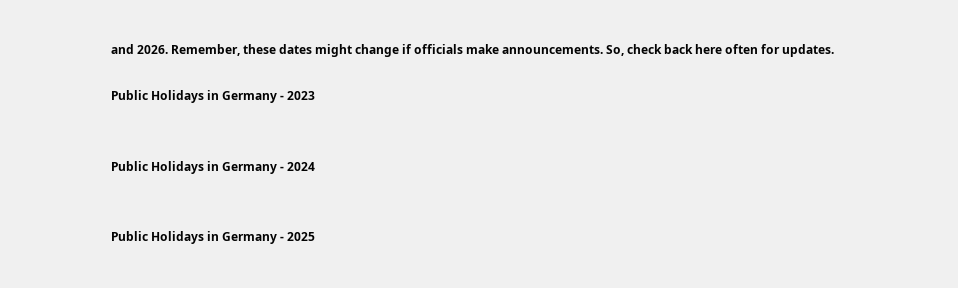and 2026. Remember, these dates might change if officials make announcements. So, check back here often for updates.

Public Holidays in Germany - 2023


Public Holidays in Germany - 2024


Public Holidays in Germany - 2025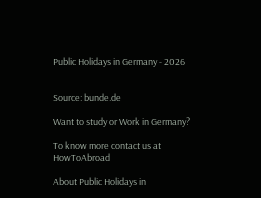Public Holidays in Germany - 2026


Source: bunde.de

Want to study or Work in Germany?

To know more contact us at HowToAbroad

About Public Holidays in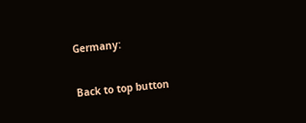Germany:

Back to top button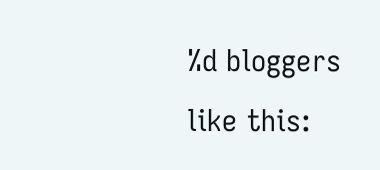%d bloggers like this: